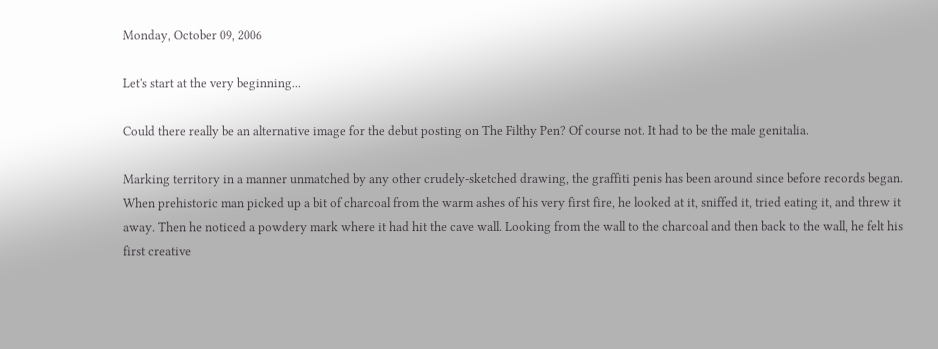Monday, October 09, 2006

Let's start at the very beginning...

Could there really be an alternative image for the debut posting on The Filthy Pen? Of course not. It had to be the male genitalia.

Marking territory in a manner unmatched by any other crudely-sketched drawing, the graffiti penis has been around since before records began. When prehistoric man picked up a bit of charcoal from the warm ashes of his very first fire, he looked at it, sniffed it, tried eating it, and threw it away. Then he noticed a powdery mark where it had hit the cave wall. Looking from the wall to the charcoal and then back to the wall, he felt his first creative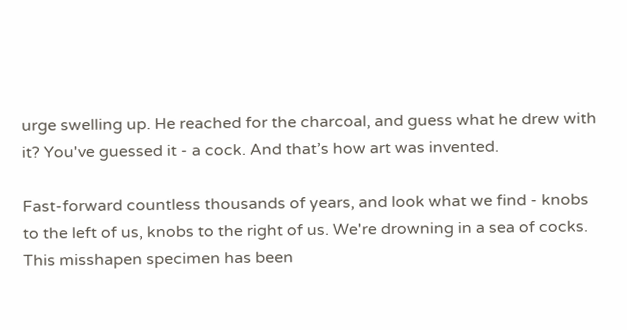urge swelling up. He reached for the charcoal, and guess what he drew with it? You've guessed it - a cock. And that’s how art was invented.

Fast-forward countless thousands of years, and look what we find - knobs to the left of us, knobs to the right of us. We're drowning in a sea of cocks. This misshapen specimen has been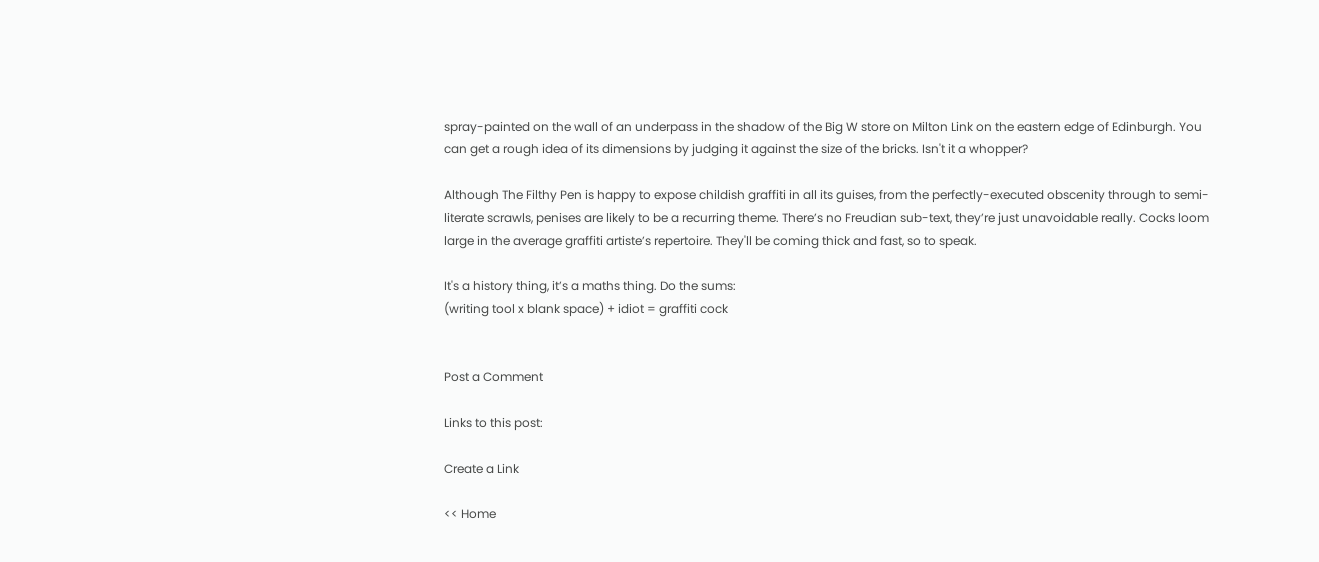spray-painted on the wall of an underpass in the shadow of the Big W store on Milton Link on the eastern edge of Edinburgh. You can get a rough idea of its dimensions by judging it against the size of the bricks. Isn't it a whopper?

Although The Filthy Pen is happy to expose childish graffiti in all its guises, from the perfectly-executed obscenity through to semi- literate scrawls, penises are likely to be a recurring theme. There’s no Freudian sub-text, they’re just unavoidable really. Cocks loom large in the average graffiti artiste’s repertoire. They'll be coming thick and fast, so to speak.

It's a history thing, it’s a maths thing. Do the sums:
(writing tool x blank space) + idiot = graffiti cock


Post a Comment

Links to this post:

Create a Link

<< Home